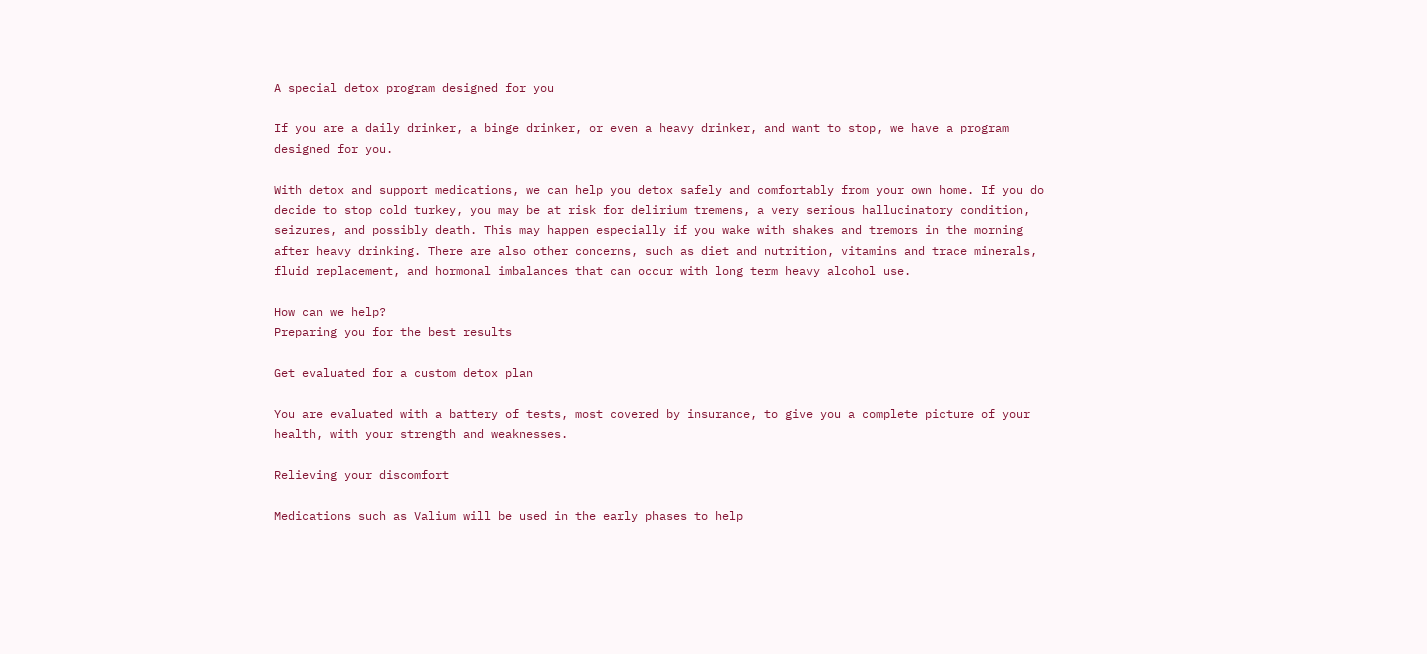A special detox program designed for you

If you are a daily drinker, a binge drinker, or even a heavy drinker, and want to stop, we have a program designed for you.

With detox and support medications, we can help you detox safely and comfortably from your own home. If you do decide to stop cold turkey, you may be at risk for delirium tremens, a very serious hallucinatory condition, seizures, and possibly death. This may happen especially if you wake with shakes and tremors in the morning after heavy drinking. There are also other concerns, such as diet and nutrition, vitamins and trace minerals, fluid replacement, and hormonal imbalances that can occur with long term heavy alcohol use.

How can we help?
Preparing you for the best results

Get evaluated for a custom detox plan

You are evaluated with a battery of tests, most covered by insurance, to give you a complete picture of your health, with your strength and weaknesses.

Relieving your discomfort

Medications such as Valium will be used in the early phases to help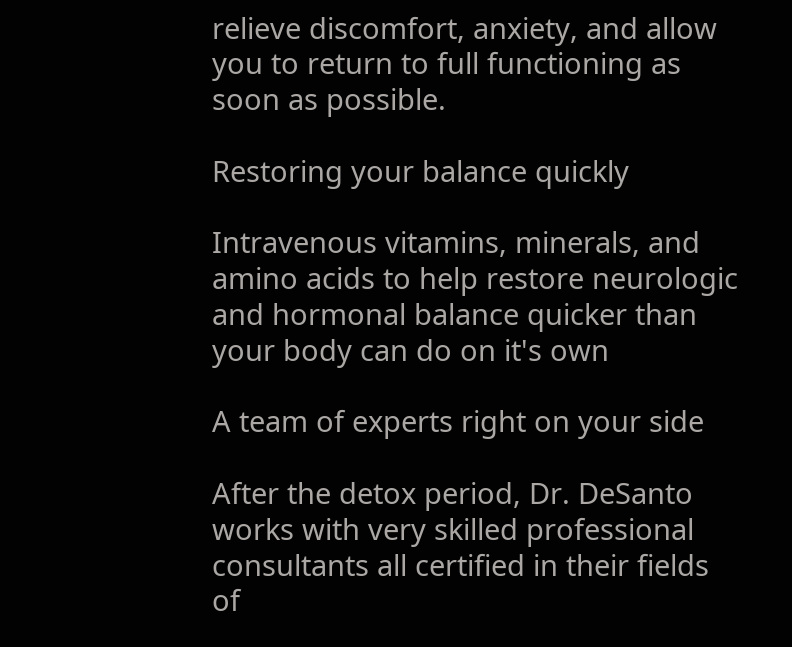relieve discomfort, anxiety, and allow you to return to full functioning as soon as possible.

Restoring your balance quickly

Intravenous vitamins, minerals, and amino acids to help restore neurologic and hormonal balance quicker than your body can do on it's own

A team of experts right on your side

After the detox period, Dr. DeSanto works with very skilled professional consultants all certified in their fields of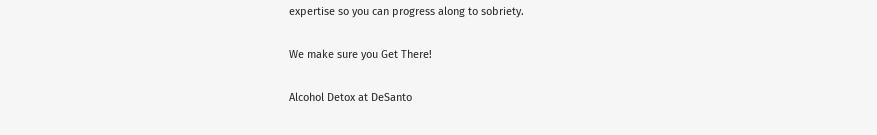expertise so you can progress along to sobriety.

We make sure you Get There!

Alcohol Detox at DeSanto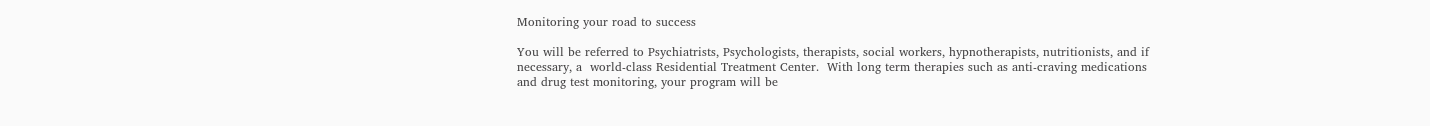Monitoring your road to success

You will be referred to Psychiatrists, Psychologists, therapists, social workers, hypnotherapists, nutritionists, and if necessary, a  world-class Residential Treatment Center.  With long term therapies such as anti-craving medications and drug test monitoring, your program will be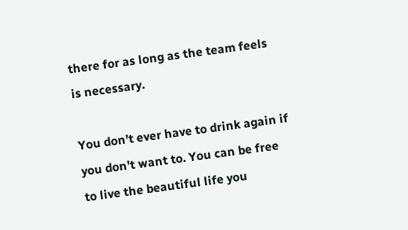there for as long as the team feels is necessary.

You don’t ever have to drink again if you don’t want to. You can be free to live the beautiful life you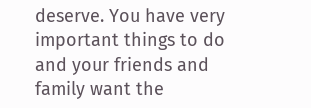deserve. You have very important things to do and your friends and family want the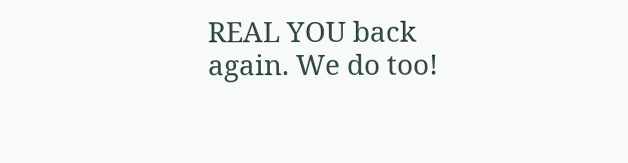REAL YOU back again. We do too!